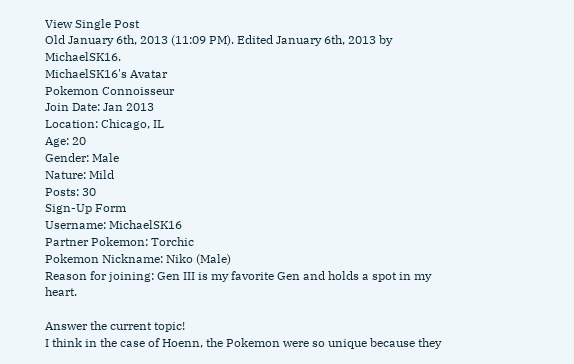View Single Post
Old January 6th, 2013 (11:09 PM). Edited January 6th, 2013 by MichaelSK16.
MichaelSK16's Avatar
Pokemon Connoisseur
Join Date: Jan 2013
Location: Chicago, IL
Age: 20
Gender: Male
Nature: Mild
Posts: 30
Sign-Up Form
Username: MichaelSK16
Partner Pokemon: Torchic
Pokemon Nickname: Niko (Male)
Reason for joining: Gen III is my favorite Gen and holds a spot in my heart.

Answer the current topic!
I think in the case of Hoenn, the Pokemon were so unique because they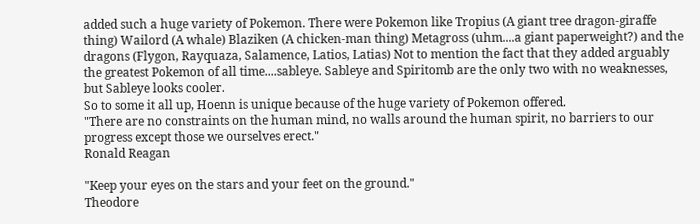added such a huge variety of Pokemon. There were Pokemon like Tropius (A giant tree dragon-giraffe thing) Wailord (A whale) Blaziken (A chicken-man thing) Metagross (uhm....a giant paperweight?) and the dragons (Flygon, Rayquaza, Salamence, Latios, Latias) Not to mention the fact that they added arguably the greatest Pokemon of all time....sableye. Sableye and Spiritomb are the only two with no weaknesses, but Sableye looks cooler.
So to some it all up, Hoenn is unique because of the huge variety of Pokemon offered.
"There are no constraints on the human mind, no walls around the human spirit, no barriers to our progress except those we ourselves erect."
Ronald Reagan

"Keep your eyes on the stars and your feet on the ground."
Theodore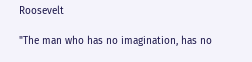Roosevelt

"The man who has no imagination, has no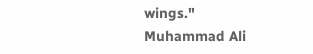wings."
Muhammad Ali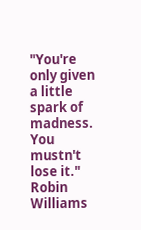"You're only given a little spark of madness. You mustn't lose it."
Robin Williams